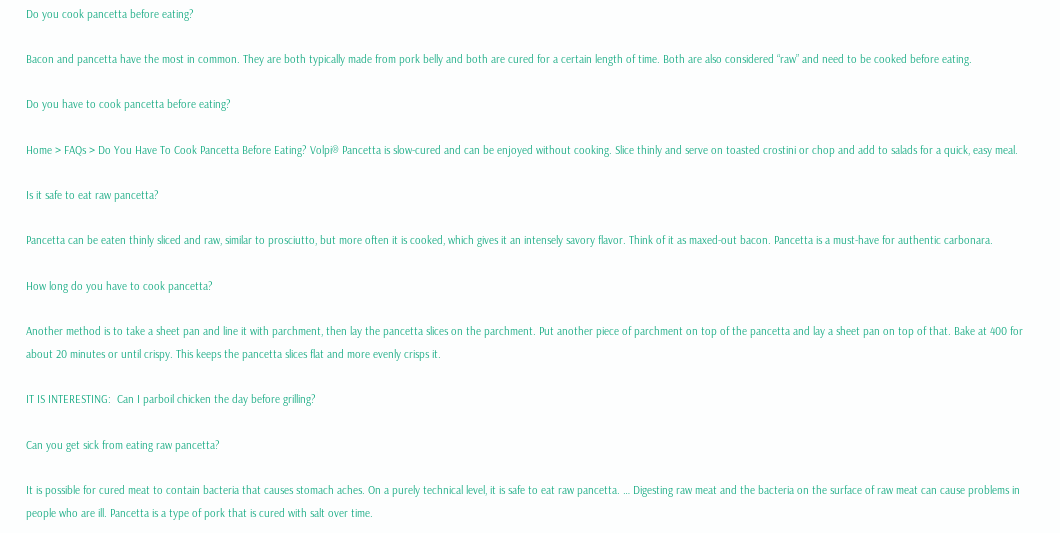Do you cook pancetta before eating?

Bacon and pancetta have the most in common. They are both typically made from pork belly and both are cured for a certain length of time. Both are also considered “raw” and need to be cooked before eating.

Do you have to cook pancetta before eating?

Home > FAQs > Do You Have To Cook Pancetta Before Eating? Volpi® Pancetta is slow-cured and can be enjoyed without cooking. Slice thinly and serve on toasted crostini or chop and add to salads for a quick, easy meal.

Is it safe to eat raw pancetta?

Pancetta can be eaten thinly sliced and raw, similar to prosciutto, but more often it is cooked, which gives it an intensely savory flavor. Think of it as maxed-out bacon. Pancetta is a must-have for authentic carbonara.

How long do you have to cook pancetta?

Another method is to take a sheet pan and line it with parchment, then lay the pancetta slices on the parchment. Put another piece of parchment on top of the pancetta and lay a sheet pan on top of that. Bake at 400 for about 20 minutes or until crispy. This keeps the pancetta slices flat and more evenly crisps it.

IT IS INTERESTING:  Can I parboil chicken the day before grilling?

Can you get sick from eating raw pancetta?

It is possible for cured meat to contain bacteria that causes stomach aches. On a purely technical level, it is safe to eat raw pancetta. … Digesting raw meat and the bacteria on the surface of raw meat can cause problems in people who are ill. Pancetta is a type of pork that is cured with salt over time.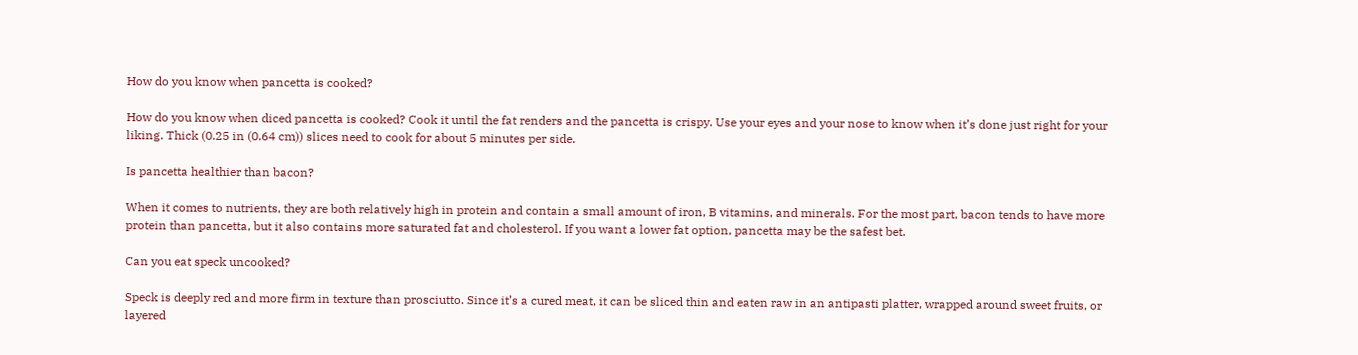How do you know when pancetta is cooked?

How do you know when diced pancetta is cooked? Cook it until the fat renders and the pancetta is crispy. Use your eyes and your nose to know when it’s done just right for your liking. Thick (0.25 in (0.64 cm)) slices need to cook for about 5 minutes per side.

Is pancetta healthier than bacon?

When it comes to nutrients, they are both relatively high in protein and contain a small amount of iron, B vitamins, and minerals. For the most part, bacon tends to have more protein than pancetta, but it also contains more saturated fat and cholesterol. If you want a lower fat option, pancetta may be the safest bet.

Can you eat speck uncooked?

Speck is deeply red and more firm in texture than prosciutto. Since it’s a cured meat, it can be sliced thin and eaten raw in an antipasti platter, wrapped around sweet fruits, or layered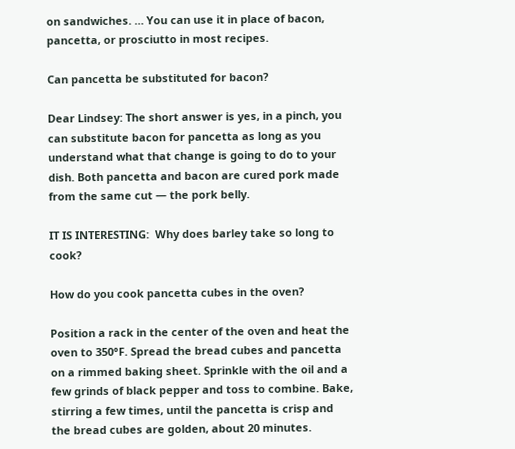on sandwiches. … You can use it in place of bacon, pancetta, or prosciutto in most recipes.

Can pancetta be substituted for bacon?

Dear Lindsey: The short answer is yes, in a pinch, you can substitute bacon for pancetta as long as you understand what that change is going to do to your dish. Both pancetta and bacon are cured pork made from the same cut — the pork belly.

IT IS INTERESTING:  Why does barley take so long to cook?

How do you cook pancetta cubes in the oven?

Position a rack in the center of the oven and heat the oven to 350°F. Spread the bread cubes and pancetta on a rimmed baking sheet. Sprinkle with the oil and a few grinds of black pepper and toss to combine. Bake, stirring a few times, until the pancetta is crisp and the bread cubes are golden, about 20 minutes.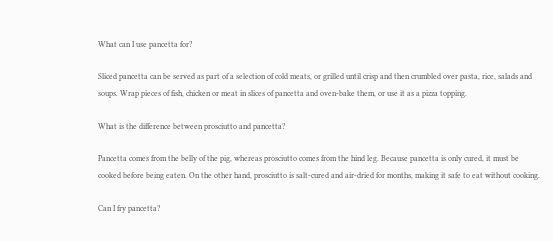What can I use pancetta for?

Sliced pancetta can be served as part of a selection of cold meats, or grilled until crisp and then crumbled over pasta, rice, salads and soups. Wrap pieces of fish, chicken or meat in slices of pancetta and oven-bake them, or use it as a pizza topping.

What is the difference between prosciutto and pancetta?

Pancetta comes from the belly of the pig, whereas prosciutto comes from the hind leg. Because pancetta is only cured, it must be cooked before being eaten. On the other hand, prosciutto is salt-cured and air-dried for months, making it safe to eat without cooking.

Can I fry pancetta?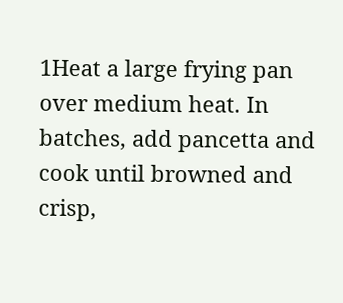1Heat a large frying pan over medium heat. In batches, add pancetta and cook until browned and crisp,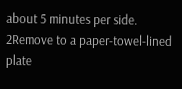about 5 minutes per side. 2Remove to a paper-towel-lined plate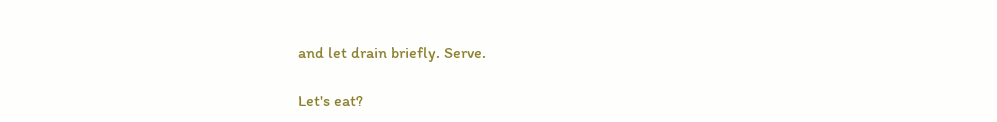and let drain briefly. Serve.

Let's eat?